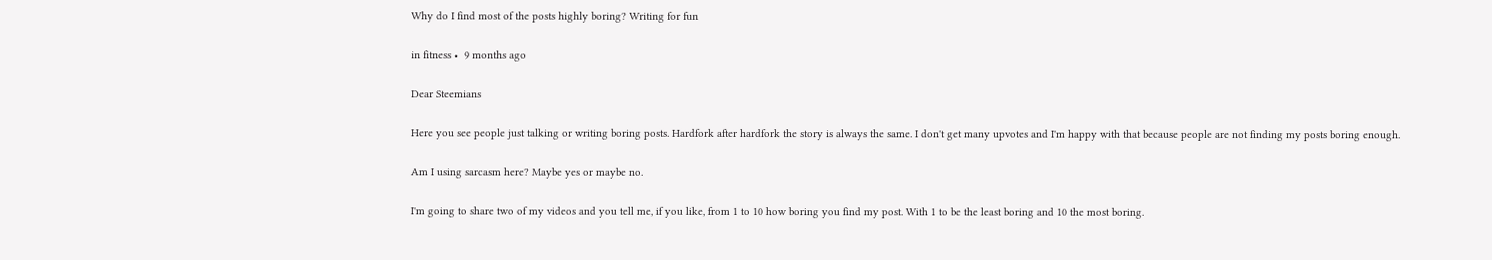Why do I find most of the posts highly boring? Writing for fun

in fitness •  9 months ago

Dear Steemians

Here you see people just talking or writing boring posts. Hardfork after hardfork the story is always the same. I don't get many upvotes and I'm happy with that because people are not finding my posts boring enough.

Am I using sarcasm here? Maybe yes or maybe no.

I'm going to share two of my videos and you tell me, if you like, from 1 to 10 how boring you find my post. With 1 to be the least boring and 10 the most boring.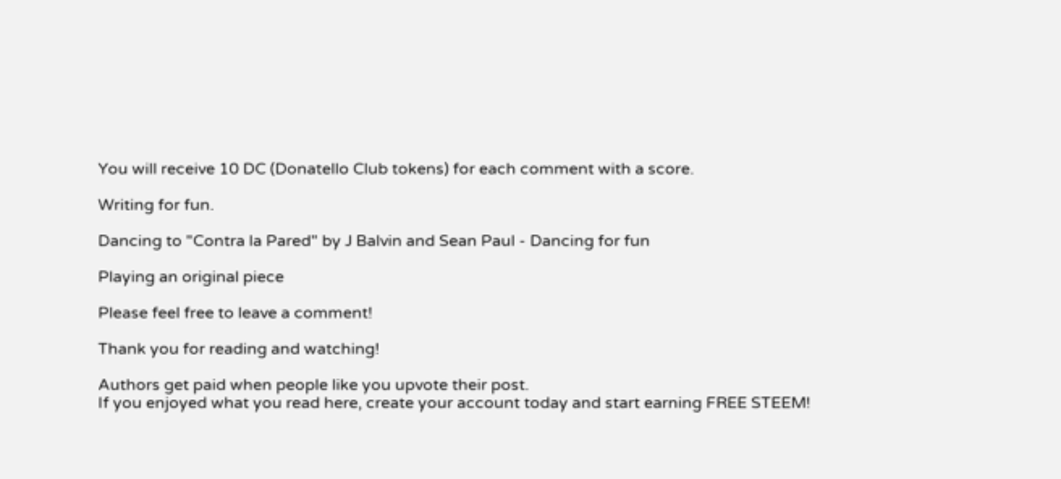You will receive 10 DC (Donatello Club tokens) for each comment with a score.

Writing for fun.

Dancing to "Contra la Pared" by J Balvin and Sean Paul - Dancing for fun

Playing an original piece

Please feel free to leave a comment!

Thank you for reading and watching!

Authors get paid when people like you upvote their post.
If you enjoyed what you read here, create your account today and start earning FREE STEEM!